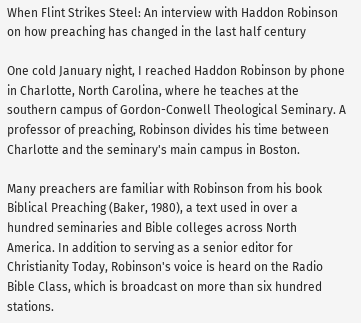When Flint Strikes Steel: An interview with Haddon Robinson on how preaching has changed in the last half century

One cold January night, I reached Haddon Robinson by phone in Charlotte, North Carolina, where he teaches at the southern campus of Gordon-Conwell Theological Seminary. A professor of preaching, Robinson divides his time between Charlotte and the seminary's main campus in Boston.

Many preachers are familiar with Robinson from his book Biblical Preaching (Baker, 1980), a text used in over a hundred seminaries and Bible colleges across North America. In addition to serving as a senior editor for Christianity Today, Robinson's voice is heard on the Radio Bible Class, which is broadcast on more than six hundred stations.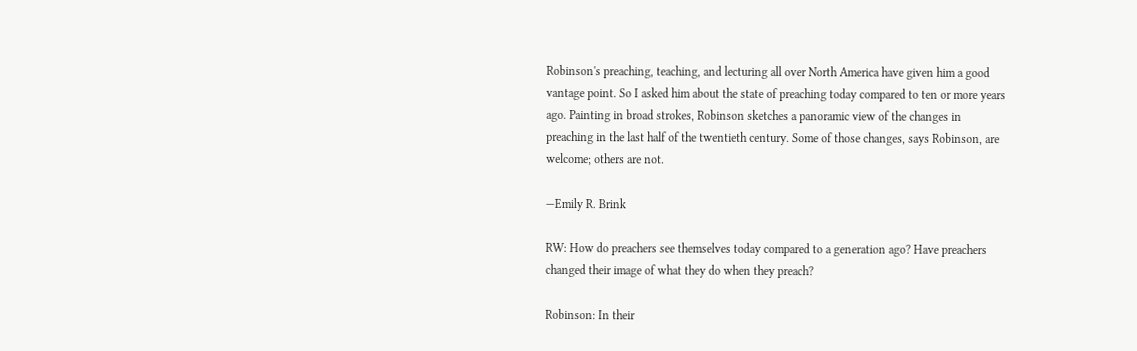Robinson's preaching, teaching, and lecturing all over North America have given him a good vantage point. So I asked him about the state of preaching today compared to ten or more years ago. Painting in broad strokes, Robinson sketches a panoramic view of the changes in preaching in the last half of the twentieth century. Some of those changes, says Robinson, are welcome; others are not.

—Emily R. Brink

RW: How do preachers see themselves today compared to a generation ago? Have preachers changed their image of what they do when they preach?

Robinson: In their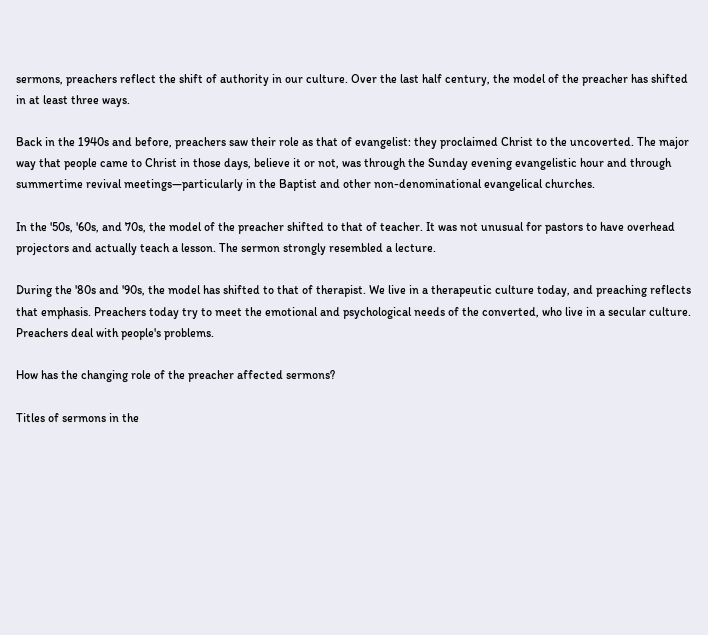sermons, preachers reflect the shift of authority in our culture. Over the last half century, the model of the preacher has shifted in at least three ways.

Back in the 1940s and before, preachers saw their role as that of evangelist: they proclaimed Christ to the uncoverted. The major way that people came to Christ in those days, believe it or not, was through the Sunday evening evangelistic hour and through summertime revival meetings—particularly in the Baptist and other non-denominational evangelical churches.

In the '50s, '60s, and 70s, the model of the preacher shifted to that of teacher. It was not unusual for pastors to have overhead projectors and actually teach a lesson. The sermon strongly resembled a lecture.

During the '80s and '90s, the model has shifted to that of therapist. We live in a therapeutic culture today, and preaching reflects that emphasis. Preachers today try to meet the emotional and psychological needs of the converted, who live in a secular culture. Preachers deal with people's problems.

How has the changing role of the preacher affected sermons?

Titles of sermons in the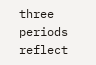three periods reflect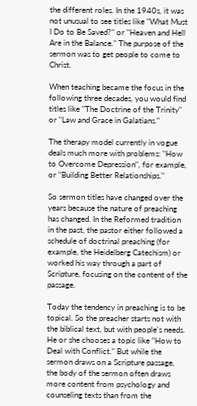the different roles. In the 1940s, it was not unusual to see titles like "What Must I Do to Be Saved?" or "Heaven and Hell Are in the Balance." The purpose of the sermon was to get people to come to Christ.

When teaching became the focus in the following three decades, you would find titles like "The Doctrine of the Trinity" or "Law and Grace in Galatians."

The therapy model currently in vogue deals much more with problems: "How to Overcome Depression", for example, or "Building Better Relationships."

So sermon titles have changed over the years because the nature of preaching has changed. In the Reformed tradition in the past, the pastor either followed a schedule of doctrinal preaching (for example, the Heidelberg Catechism) or worked his way through a part of Scripture, focusing on the content of the passage.

Today the tendency in preaching is to be topical. So the preacher starts not with the biblical text, but with people's needs. He or she chooses a topic like "How to Deal with Conflict." But while the sermon draws on a Scripture passage, the body of the sermon often draws more content from psychology and counseling texts than from the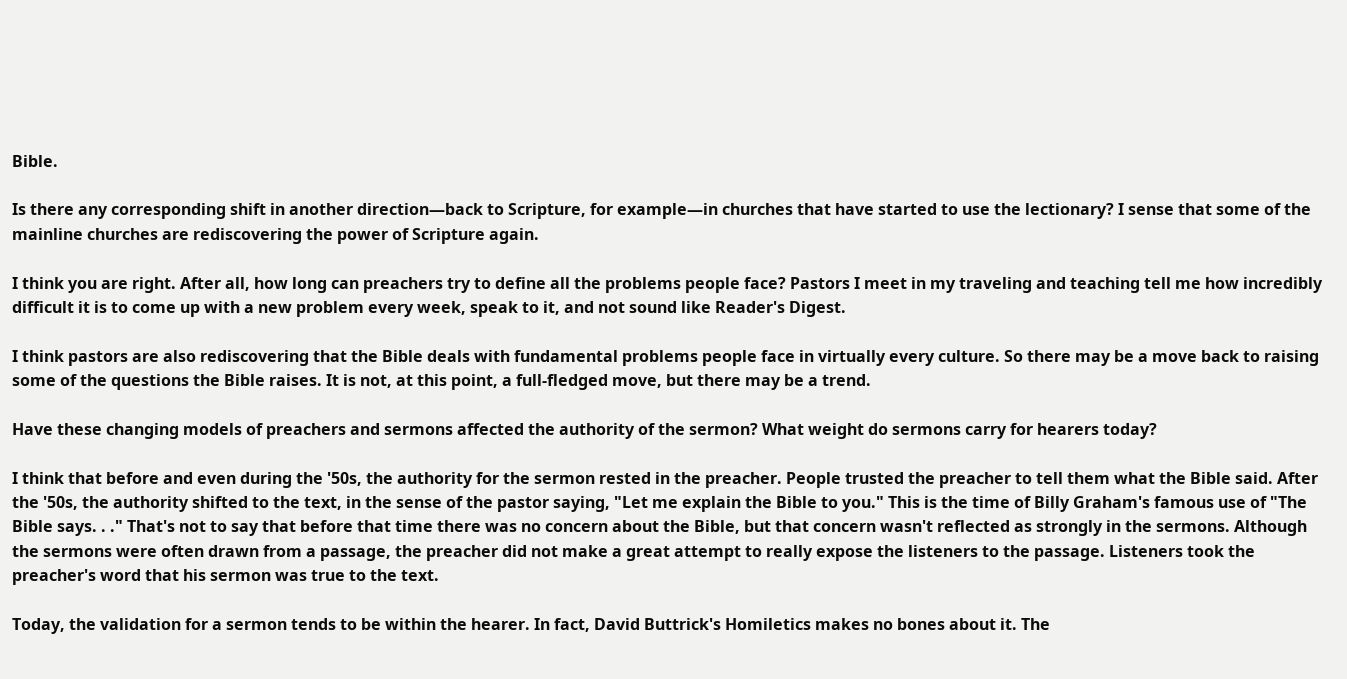Bible.

Is there any corresponding shift in another direction—back to Scripture, for example—in churches that have started to use the lectionary? I sense that some of the mainline churches are rediscovering the power of Scripture again.

I think you are right. After all, how long can preachers try to define all the problems people face? Pastors I meet in my traveling and teaching tell me how incredibly difficult it is to come up with a new problem every week, speak to it, and not sound like Reader's Digest.

I think pastors are also rediscovering that the Bible deals with fundamental problems people face in virtually every culture. So there may be a move back to raising some of the questions the Bible raises. It is not, at this point, a full-fledged move, but there may be a trend.

Have these changing models of preachers and sermons affected the authority of the sermon? What weight do sermons carry for hearers today?

I think that before and even during the '50s, the authority for the sermon rested in the preacher. People trusted the preacher to tell them what the Bible said. After the '50s, the authority shifted to the text, in the sense of the pastor saying, "Let me explain the Bible to you." This is the time of Billy Graham's famous use of "The Bible says. . ." That's not to say that before that time there was no concern about the Bible, but that concern wasn't reflected as strongly in the sermons. Although the sermons were often drawn from a passage, the preacher did not make a great attempt to really expose the listeners to the passage. Listeners took the preacher's word that his sermon was true to the text.

Today, the validation for a sermon tends to be within the hearer. In fact, David Buttrick's Homiletics makes no bones about it. The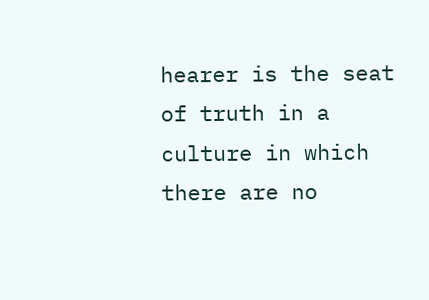hearer is the seat of truth in a culture in which there are no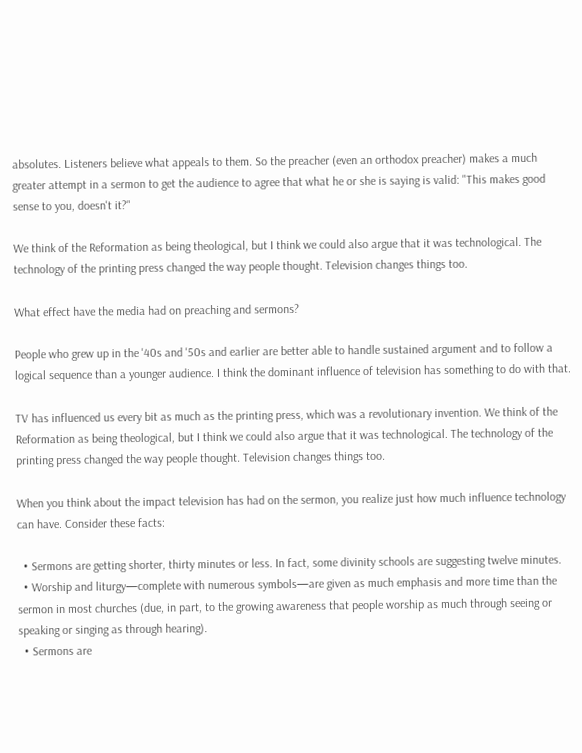absolutes. Listeners believe what appeals to them. So the preacher (even an orthodox preacher) makes a much greater attempt in a sermon to get the audience to agree that what he or she is saying is valid: "This makes good sense to you, doesn't it?"

We think of the Reformation as being theological, but I think we could also argue that it was technological. The technology of the printing press changed the way people thought. Television changes things too.

What effect have the media had on preaching and sermons?

People who grew up in the '40s and '50s and earlier are better able to handle sustained argument and to follow a logical sequence than a younger audience. I think the dominant influence of television has something to do with that.

TV has influenced us every bit as much as the printing press, which was a revolutionary invention. We think of the Reformation as being theological, but I think we could also argue that it was technological. The technology of the printing press changed the way people thought. Television changes things too.

When you think about the impact television has had on the sermon, you realize just how much influence technology can have. Consider these facts:

  • Sermons are getting shorter, thirty minutes or less. In fact, some divinity schools are suggesting twelve minutes.
  • Worship and liturgy—complete with numerous symbols—are given as much emphasis and more time than the sermon in most churches (due, in part, to the growing awareness that people worship as much through seeing or speaking or singing as through hearing).
  • Sermons are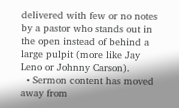delivered with few or no notes by a pastor who stands out in the open instead of behind a large pulpit (more like Jay Leno or Johnny Carson).
  • Sermon content has moved away from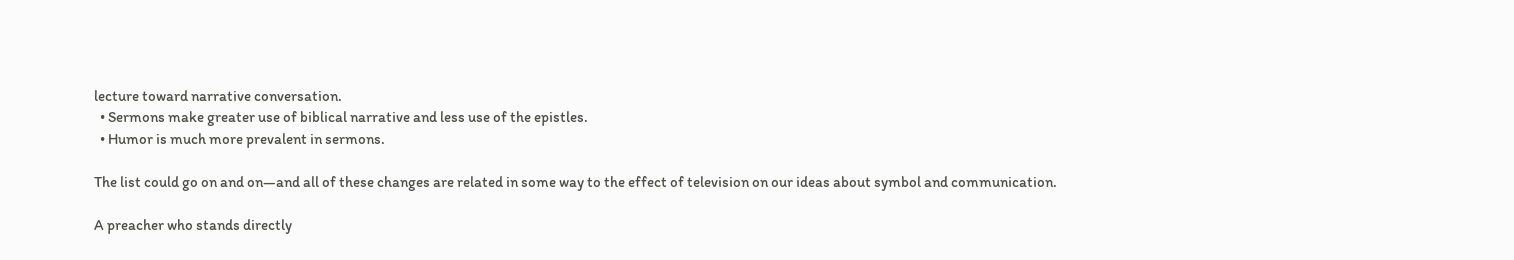lecture toward narrative conversation.
  • Sermons make greater use of biblical narrative and less use of the epistles.
  • Humor is much more prevalent in sermons.

The list could go on and on—and all of these changes are related in some way to the effect of television on our ideas about symbol and communication.

A preacher who stands directly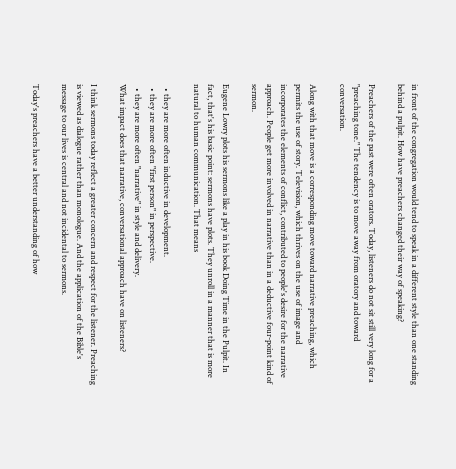in front of the congregation would tend to speak in a different style than one standing behind a pulpit. How have preachers changed their way of speaking?

Preachers of the past were often orators. Today, listeners do not sit still very long for a "preaching tone." The tendency is to move away from oratory and toward conversation.

Along with that move is a corresponding move toward narrative preaching, which permits the use of story. Television, which thrives on the use of image and incorporates the elements of conflict, contributed to people's desire for the narrative approach. People get more involved in narrative than in a deductive four-point kind of sermon.

Eugene Lowry plots his sermons like a play in his book Doing Time in the Pulpit. In fact, that's his basic point: sermons have plots. They unroll in a manner that is more natural to human communication. That means

  • they are more often inductive in development.
  • they are more often "first person" in perspective.
  • they are more often "narrative" in style and delivery.
What impact does that narrative, conversational approach have on listeners?

I think sermons today reflect a greater concern and respect for the listener. Preaching is viewed as dialogue rather than monologue. And the application of the Bible's message to our lives is central and not incidental to sermons.

Today's preachers have a better understanding of how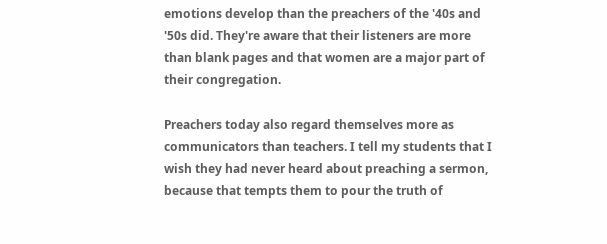emotions develop than the preachers of the '40s and '50s did. They're aware that their listeners are more than blank pages and that women are a major part of their congregation.

Preachers today also regard themselves more as communicators than teachers. I tell my students that I wish they had never heard about preaching a sermon, because that tempts them to pour the truth of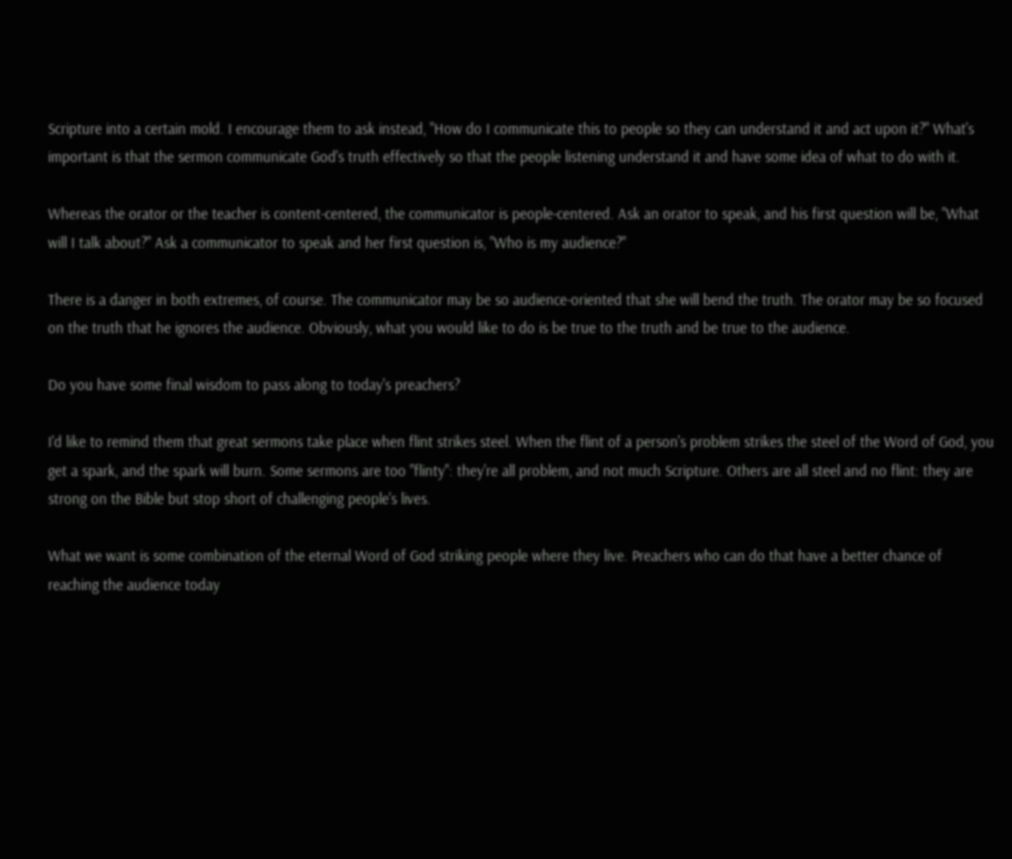Scripture into a certain mold. I encourage them to ask instead, "How do I communicate this to people so they can understand it and act upon it?" What's important is that the sermon communicate God's truth effectively so that the people listening understand it and have some idea of what to do with it.

Whereas the orator or the teacher is content-centered, the communicator is people-centered. Ask an orator to speak, and his first question will be, "What will I talk about?" Ask a communicator to speak and her first question is, "Who is my audience?"

There is a danger in both extremes, of course. The communicator may be so audience-oriented that she will bend the truth. The orator may be so focused on the truth that he ignores the audience. Obviously, what you would like to do is be true to the truth and be true to the audience.

Do you have some final wisdom to pass along to today's preachers?

I'd like to remind them that great sermons take place when flint strikes steel. When the flint of a person's problem strikes the steel of the Word of God, you get a spark, and the spark will burn. Some sermons are too "flinty": they're all problem, and not much Scripture. Others are all steel and no flint: they are strong on the Bible but stop short of challenging people's lives.

What we want is some combination of the eternal Word of God striking people where they live. Preachers who can do that have a better chance of reaching the audience today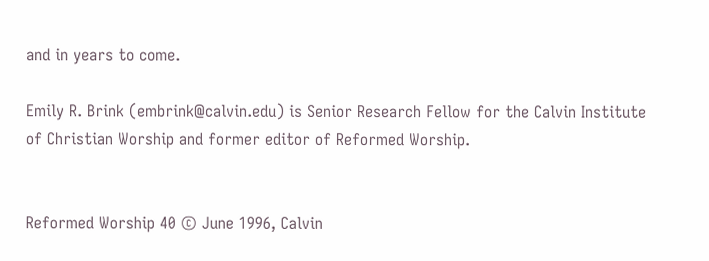and in years to come.

Emily R. Brink (embrink@calvin.edu) is Senior Research Fellow for the Calvin Institute of Christian Worship and former editor of Reformed Worship.


Reformed Worship 40 © June 1996, Calvin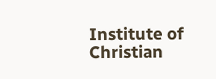Institute of Christian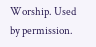Worship. Used by permission.